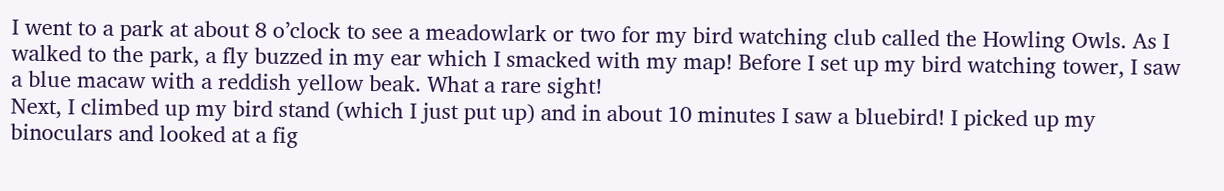I went to a park at about 8 o’clock to see a meadowlark or two for my bird watching club called the Howling Owls. As I walked to the park, a fly buzzed in my ear which I smacked with my map! Before I set up my bird watching tower, I saw a blue macaw with a reddish yellow beak. What a rare sight!
Next, I climbed up my bird stand (which I just put up) and in about 10 minutes I saw a bluebird! I picked up my binoculars and looked at a fig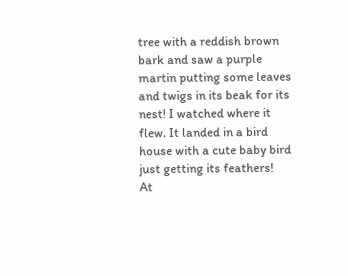tree with a reddish brown bark and saw a purple martin putting some leaves and twigs in its beak for its nest! I watched where it flew. It landed in a bird house with a cute baby bird just getting its feathers!
At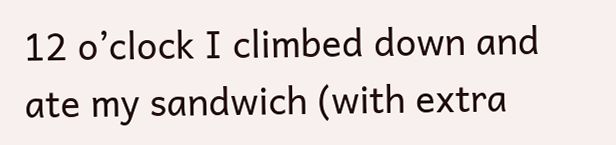12 o’clock I climbed down and ate my sandwich (with extra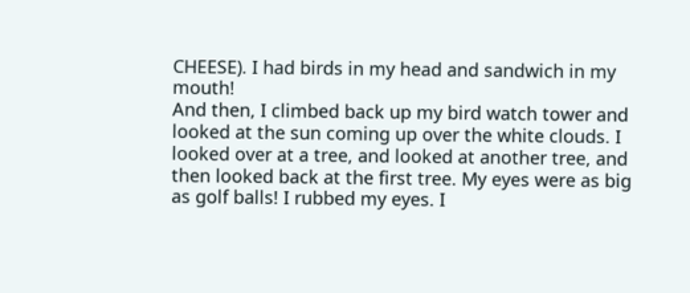CHEESE). I had birds in my head and sandwich in my mouth!
And then, I climbed back up my bird watch tower and looked at the sun coming up over the white clouds. I looked over at a tree, and looked at another tree, and then looked back at the first tree. My eyes were as big as golf balls! I rubbed my eyes. I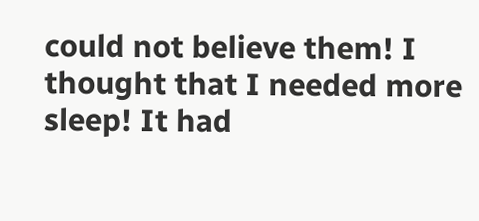could not believe them! I thought that I needed more sleep! It had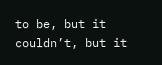to be, but it couldn’t, but it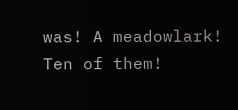was! A meadowlark! Ten of them!